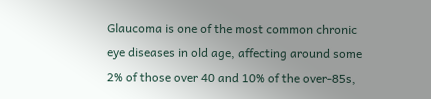Glaucoma is one of the most common chronic eye diseases in old age, affecting around some 2% of those over 40 and 10% of the over-85s,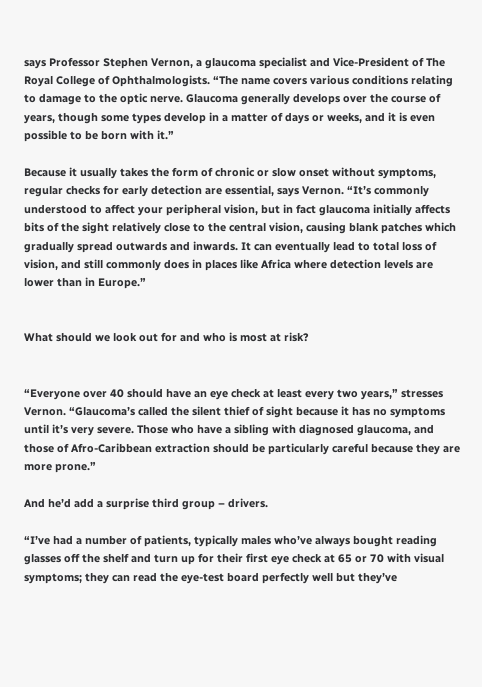says Professor Stephen Vernon, a glaucoma specialist and Vice-President of The Royal College of Ophthalmologists. “The name covers various conditions relating to damage to the optic nerve. Glaucoma generally develops over the course of years, though some types develop in a matter of days or weeks, and it is even possible to be born with it.”

Because it usually takes the form of chronic or slow onset without symptoms, regular checks for early detection are essential, says Vernon. “It’s commonly understood to affect your peripheral vision, but in fact glaucoma initially affects bits of the sight relatively close to the central vision, causing blank patches which gradually spread outwards and inwards. It can eventually lead to total loss of vision, and still commonly does in places like Africa where detection levels are lower than in Europe.”


What should we look out for and who is most at risk?


“Everyone over 40 should have an eye check at least every two years,” stresses Vernon. “Glaucoma’s called the silent thief of sight because it has no symptoms until it’s very severe. Those who have a sibling with diagnosed glaucoma, and those of Afro-Caribbean extraction should be particularly careful because they are more prone.”

And he’d add a surprise third group – drivers.

“I’ve had a number of patients, typically males who’ve always bought reading glasses off the shelf and turn up for their first eye check at 65 or 70 with visual symptoms; they can read the eye-test board perfectly well but they’ve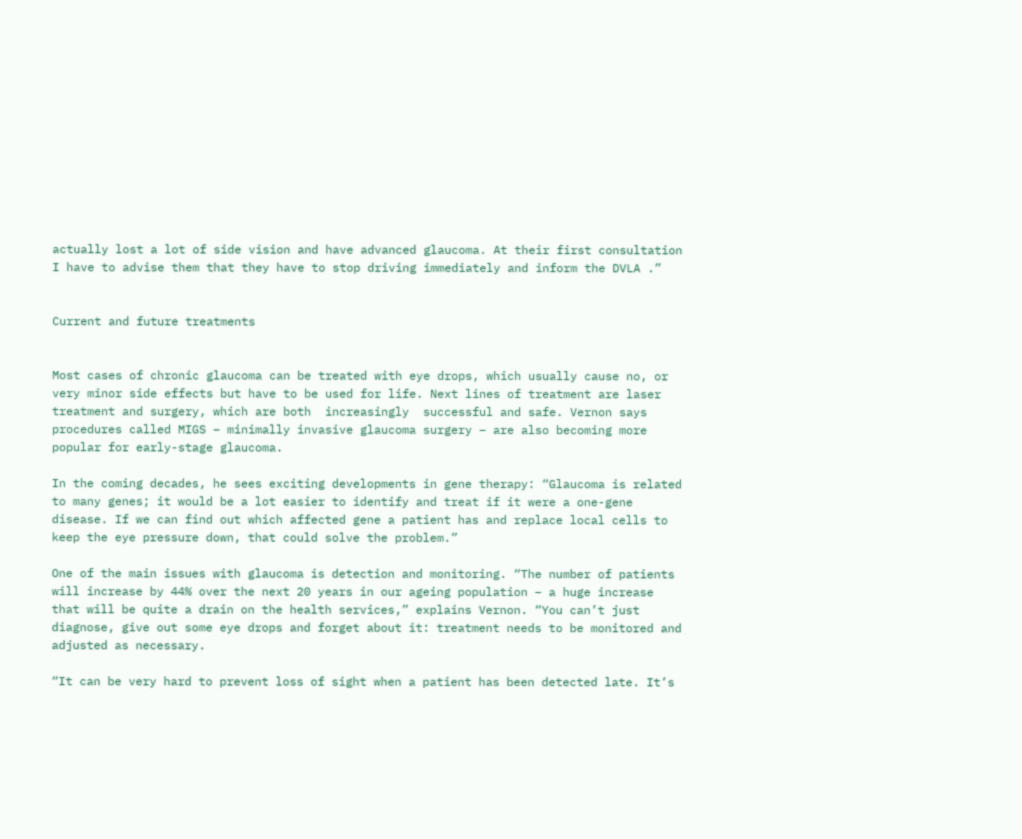actually lost a lot of side vision and have advanced glaucoma. At their first consultation  I have to advise them that they have to stop driving immediately and inform the DVLA .”


Current and future treatments


Most cases of chronic glaucoma can be treated with eye drops, which usually cause no, or very minor side effects but have to be used for life. Next lines of treatment are laser treatment and surgery, which are both  increasingly  successful and safe. Vernon says procedures called MIGS – minimally invasive glaucoma surgery – are also becoming more popular for early-stage glaucoma.

In the coming decades, he sees exciting developments in gene therapy: “Glaucoma is related to many genes; it would be a lot easier to identify and treat if it were a one-gene disease. If we can find out which affected gene a patient has and replace local cells to keep the eye pressure down, that could solve the problem.”

One of the main issues with glaucoma is detection and monitoring. “The number of patients will increase by 44% over the next 20 years in our ageing population – a huge increase that will be quite a drain on the health services,” explains Vernon. “You can’t just diagnose, give out some eye drops and forget about it: treatment needs to be monitored and adjusted as necessary.

“It can be very hard to prevent loss of sight when a patient has been detected late. It’s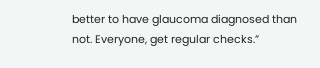better to have glaucoma diagnosed than not. Everyone, get regular checks.”